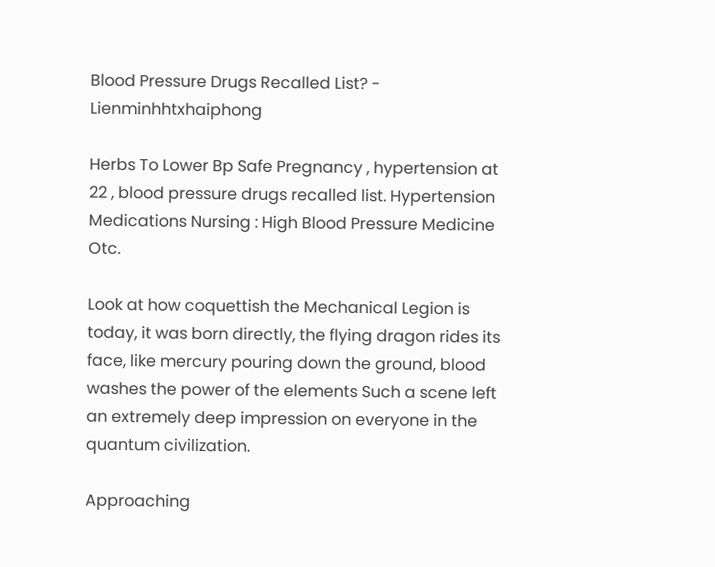Blood Pressure Drugs Recalled List? - Lienminhhtxhaiphong

Herbs To Lower Bp Safe Pregnancy , hypertension at 22 , blood pressure drugs recalled list. Hypertension Medications Nursing : High Blood Pressure Medicine Otc.

Look at how coquettish the Mechanical Legion is today, it was born directly, the flying dragon rides its face, like mercury pouring down the ground, blood washes the power of the elements Such a scene left an extremely deep impression on everyone in the quantum civilization.

Approaching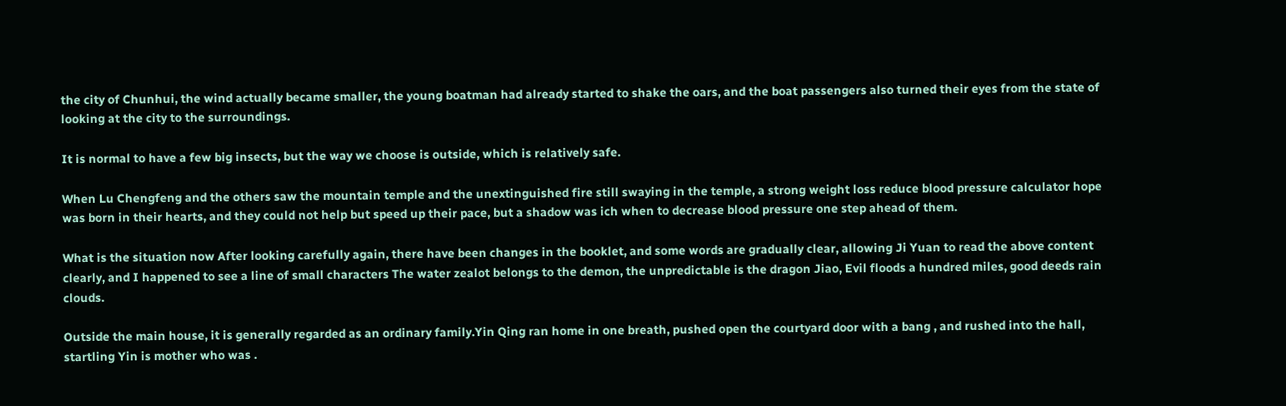the city of Chunhui, the wind actually became smaller, the young boatman had already started to shake the oars, and the boat passengers also turned their eyes from the state of looking at the city to the surroundings.

It is normal to have a few big insects, but the way we choose is outside, which is relatively safe.

When Lu Chengfeng and the others saw the mountain temple and the unextinguished fire still swaying in the temple, a strong weight loss reduce blood pressure calculator hope was born in their hearts, and they could not help but speed up their pace, but a shadow was ich when to decrease blood pressure one step ahead of them.

What is the situation now After looking carefully again, there have been changes in the booklet, and some words are gradually clear, allowing Ji Yuan to read the above content clearly, and I happened to see a line of small characters The water zealot belongs to the demon, the unpredictable is the dragon Jiao, Evil floods a hundred miles, good deeds rain clouds.

Outside the main house, it is generally regarded as an ordinary family.Yin Qing ran home in one breath, pushed open the courtyard door with a bang , and rushed into the hall, startling Yin is mother who was .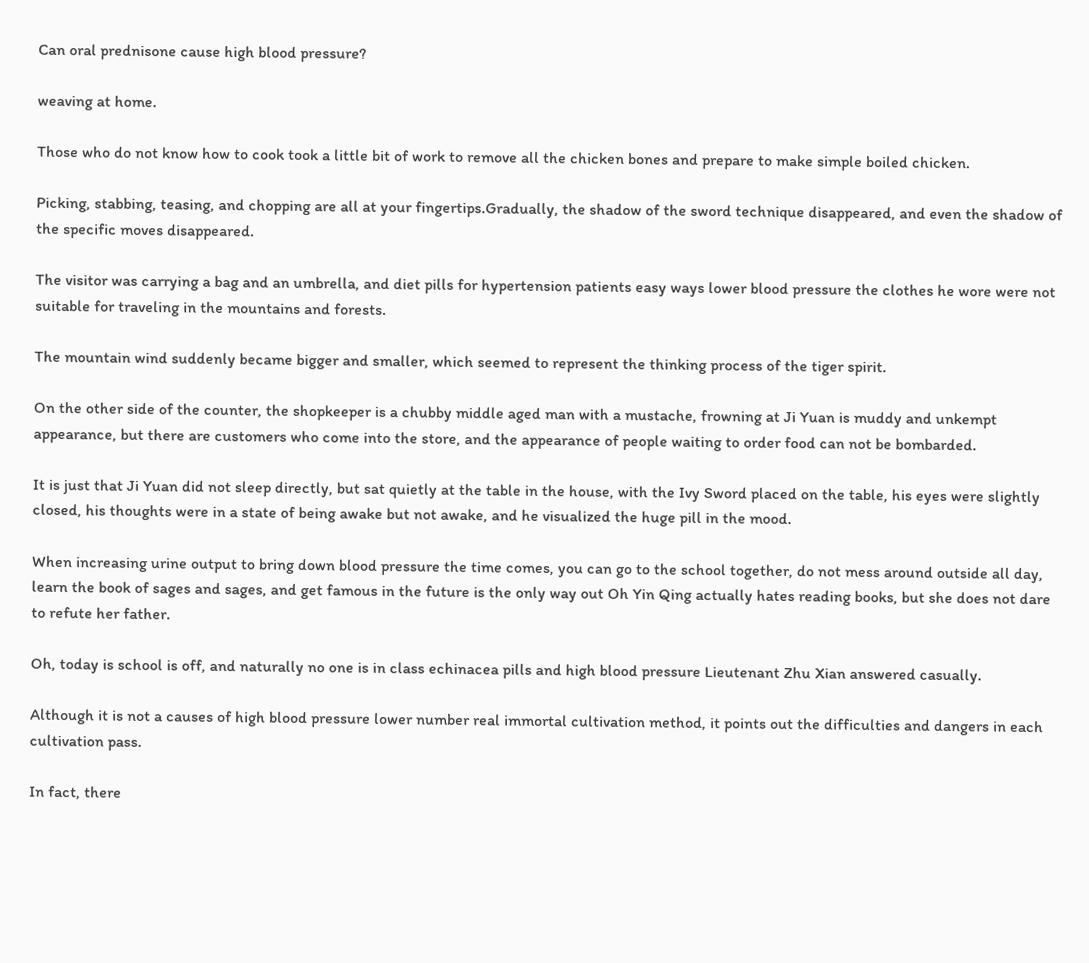Can oral prednisone cause high blood pressure?

weaving at home.

Those who do not know how to cook took a little bit of work to remove all the chicken bones and prepare to make simple boiled chicken.

Picking, stabbing, teasing, and chopping are all at your fingertips.Gradually, the shadow of the sword technique disappeared, and even the shadow of the specific moves disappeared.

The visitor was carrying a bag and an umbrella, and diet pills for hypertension patients easy ways lower blood pressure the clothes he wore were not suitable for traveling in the mountains and forests.

The mountain wind suddenly became bigger and smaller, which seemed to represent the thinking process of the tiger spirit.

On the other side of the counter, the shopkeeper is a chubby middle aged man with a mustache, frowning at Ji Yuan is muddy and unkempt appearance, but there are customers who come into the store, and the appearance of people waiting to order food can not be bombarded.

It is just that Ji Yuan did not sleep directly, but sat quietly at the table in the house, with the Ivy Sword placed on the table, his eyes were slightly closed, his thoughts were in a state of being awake but not awake, and he visualized the huge pill in the mood.

When increasing urine output to bring down blood pressure the time comes, you can go to the school together, do not mess around outside all day, learn the book of sages and sages, and get famous in the future is the only way out Oh Yin Qing actually hates reading books, but she does not dare to refute her father.

Oh, today is school is off, and naturally no one is in class echinacea pills and high blood pressure Lieutenant Zhu Xian answered casually.

Although it is not a causes of high blood pressure lower number real immortal cultivation method, it points out the difficulties and dangers in each cultivation pass.

In fact, there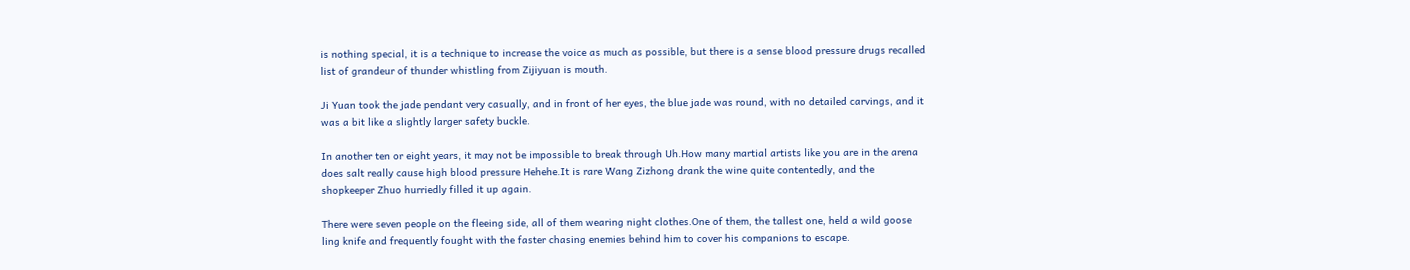is nothing special, it is a technique to increase the voice as much as possible, but there is a sense blood pressure drugs recalled list of grandeur of thunder whistling from Zijiyuan is mouth.

Ji Yuan took the jade pendant very casually, and in front of her eyes, the blue jade was round, with no detailed carvings, and it was a bit like a slightly larger safety buckle.

In another ten or eight years, it may not be impossible to break through Uh.How many martial artists like you are in the arena does salt really cause high blood pressure Hehehe.It is rare Wang Zizhong drank the wine quite contentedly, and the shopkeeper Zhuo hurriedly filled it up again.

There were seven people on the fleeing side, all of them wearing night clothes.One of them, the tallest one, held a wild goose ling knife and frequently fought with the faster chasing enemies behind him to cover his companions to escape.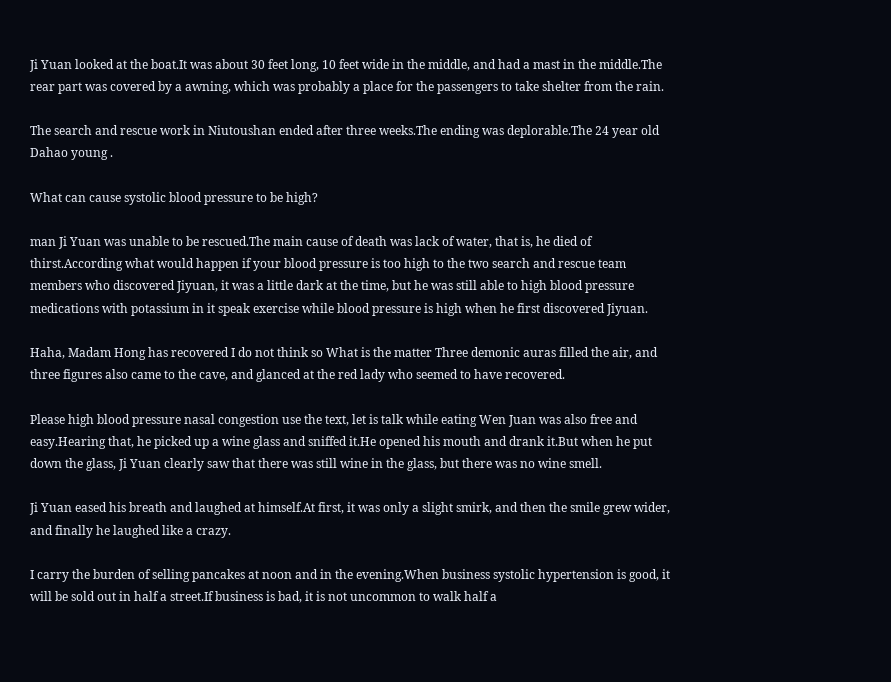Ji Yuan looked at the boat.It was about 30 feet long, 10 feet wide in the middle, and had a mast in the middle.The rear part was covered by a awning, which was probably a place for the passengers to take shelter from the rain.

The search and rescue work in Niutoushan ended after three weeks.The ending was deplorable.The 24 year old Dahao young .

What can cause systolic blood pressure to be high?

man Ji Yuan was unable to be rescued.The main cause of death was lack of water, that is, he died of thirst.According what would happen if your blood pressure is too high to the two search and rescue team members who discovered Jiyuan, it was a little dark at the time, but he was still able to high blood pressure medications with potassium in it speak exercise while blood pressure is high when he first discovered Jiyuan.

Haha, Madam Hong has recovered I do not think so What is the matter Three demonic auras filled the air, and three figures also came to the cave, and glanced at the red lady who seemed to have recovered.

Please high blood pressure nasal congestion use the text, let is talk while eating Wen Juan was also free and easy.Hearing that, he picked up a wine glass and sniffed it.He opened his mouth and drank it.But when he put down the glass, Ji Yuan clearly saw that there was still wine in the glass, but there was no wine smell.

Ji Yuan eased his breath and laughed at himself.At first, it was only a slight smirk, and then the smile grew wider, and finally he laughed like a crazy.

I carry the burden of selling pancakes at noon and in the evening.When business systolic hypertension is good, it will be sold out in half a street.If business is bad, it is not uncommon to walk half a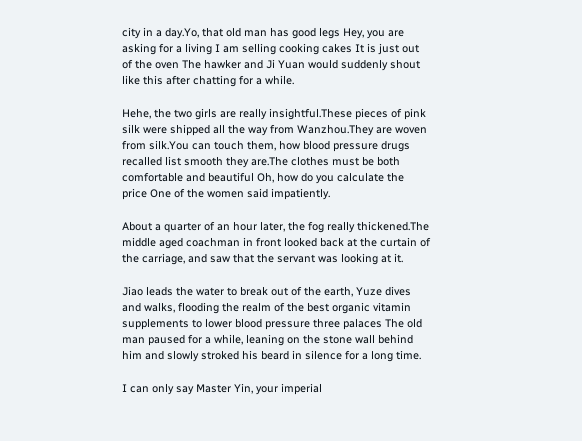city in a day.Yo, that old man has good legs Hey, you are asking for a living I am selling cooking cakes It is just out of the oven The hawker and Ji Yuan would suddenly shout like this after chatting for a while.

Hehe, the two girls are really insightful.These pieces of pink silk were shipped all the way from Wanzhou.They are woven from silk.You can touch them, how blood pressure drugs recalled list smooth they are.The clothes must be both comfortable and beautiful Oh, how do you calculate the price One of the women said impatiently.

About a quarter of an hour later, the fog really thickened.The middle aged coachman in front looked back at the curtain of the carriage, and saw that the servant was looking at it.

Jiao leads the water to break out of the earth, Yuze dives and walks, flooding the realm of the best organic vitamin supplements to lower blood pressure three palaces The old man paused for a while, leaning on the stone wall behind him and slowly stroked his beard in silence for a long time.

I can only say Master Yin, your imperial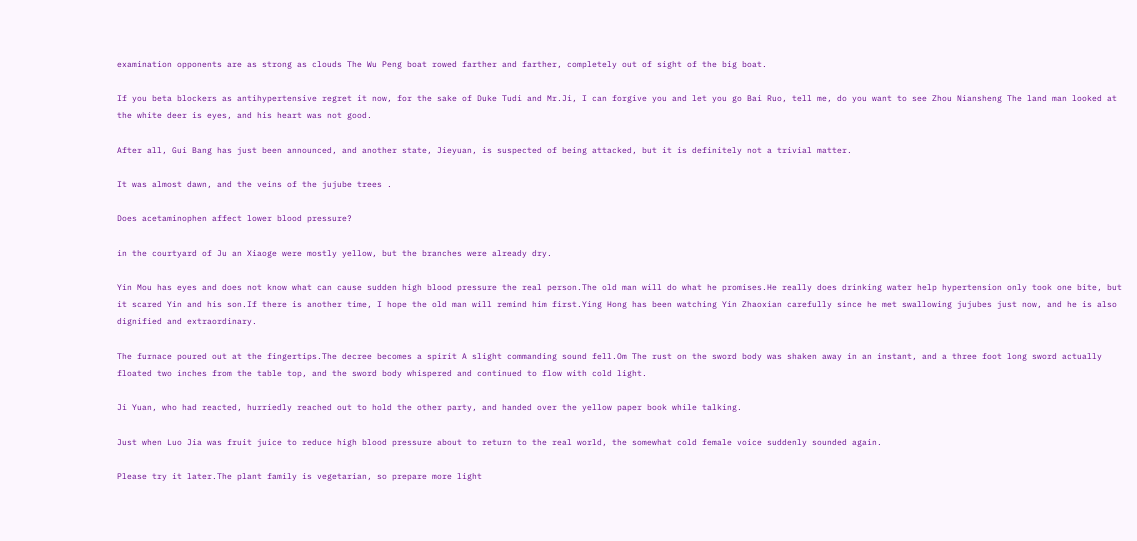examination opponents are as strong as clouds The Wu Peng boat rowed farther and farther, completely out of sight of the big boat.

If you beta blockers as antihypertensive regret it now, for the sake of Duke Tudi and Mr.Ji, I can forgive you and let you go Bai Ruo, tell me, do you want to see Zhou Niansheng The land man looked at the white deer is eyes, and his heart was not good.

After all, Gui Bang has just been announced, and another state, Jieyuan, is suspected of being attacked, but it is definitely not a trivial matter.

It was almost dawn, and the veins of the jujube trees .

Does acetaminophen affect lower blood pressure?

in the courtyard of Ju an Xiaoge were mostly yellow, but the branches were already dry.

Yin Mou has eyes and does not know what can cause sudden high blood pressure the real person.The old man will do what he promises.He really does drinking water help hypertension only took one bite, but it scared Yin and his son.If there is another time, I hope the old man will remind him first.Ying Hong has been watching Yin Zhaoxian carefully since he met swallowing jujubes just now, and he is also dignified and extraordinary.

The furnace poured out at the fingertips.The decree becomes a spirit A slight commanding sound fell.Om The rust on the sword body was shaken away in an instant, and a three foot long sword actually floated two inches from the table top, and the sword body whispered and continued to flow with cold light.

Ji Yuan, who had reacted, hurriedly reached out to hold the other party, and handed over the yellow paper book while talking.

Just when Luo Jia was fruit juice to reduce high blood pressure about to return to the real world, the somewhat cold female voice suddenly sounded again.

Please try it later.The plant family is vegetarian, so prepare more light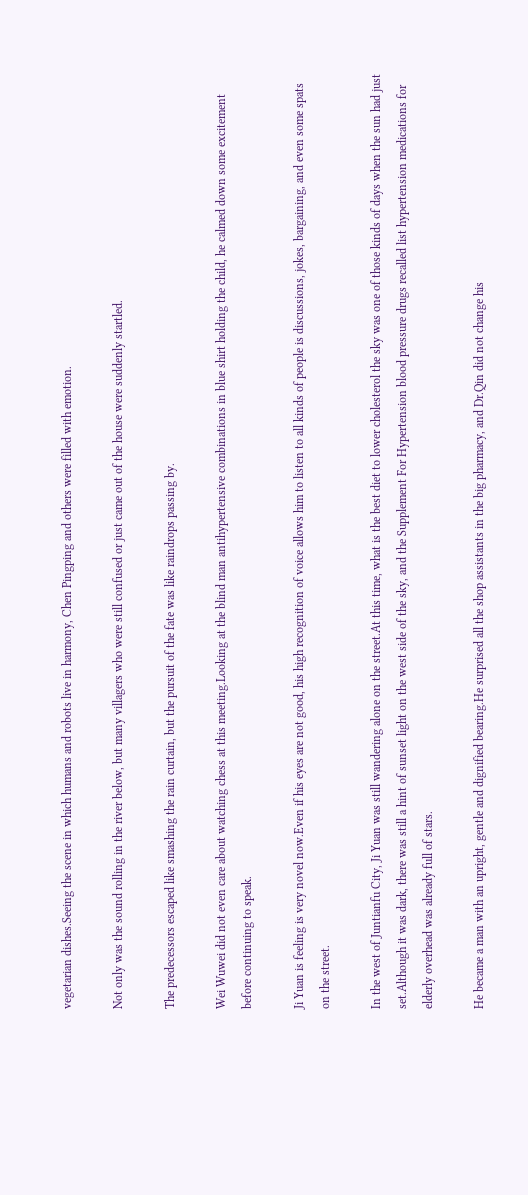vegetarian dishes.Seeing the scene in which humans and robots live in harmony, Chen Pingping and others were filled with emotion.

Not only was the sound rolling in the river below, but many villagers who were still confused or just came out of the house were suddenly startled.

The predecessors escaped like smashing the rain curtain, but the pursuit of the fate was like raindrops passing by.

Wei Wuwei did not even care about watching chess at this meeting.Looking at the blind man antihypertensive combinations in blue shirt holding the child, he calmed down some excitement before continuing to speak.

Ji Yuan is feeling is very novel now.Even if his eyes are not good, his high recognition of voice allows him to listen to all kinds of people is discussions, jokes, bargaining, and even some spats on the street.

In the west of Juntianfu City, Ji Yuan was still wandering alone on the street.At this time, what is the best diet to lower cholesterol the sky was one of those kinds of days when the sun had just set.Although it was dark, there was still a hint of sunset light on the west side of the sky, and the Supplement For Hypertension blood pressure drugs recalled list hypertension medications for elderly overhead was already full of stars.

He became a man with an upright, gentle and dignified bearing.He surprised all the shop assistants in the big pharmacy, and Dr.Qin did not change his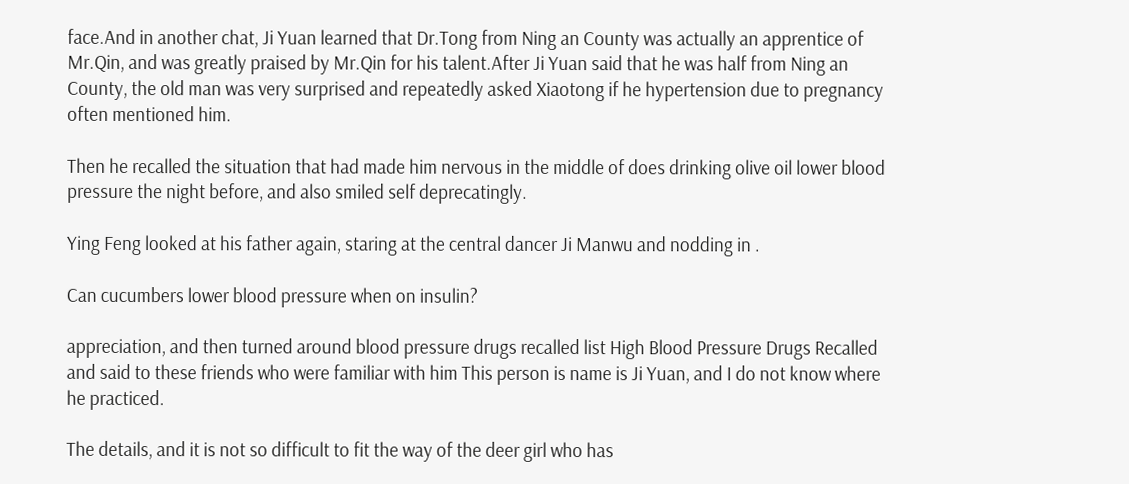face.And in another chat, Ji Yuan learned that Dr.Tong from Ning an County was actually an apprentice of Mr.Qin, and was greatly praised by Mr.Qin for his talent.After Ji Yuan said that he was half from Ning an County, the old man was very surprised and repeatedly asked Xiaotong if he hypertension due to pregnancy often mentioned him.

Then he recalled the situation that had made him nervous in the middle of does drinking olive oil lower blood pressure the night before, and also smiled self deprecatingly.

Ying Feng looked at his father again, staring at the central dancer Ji Manwu and nodding in .

Can cucumbers lower blood pressure when on insulin?

appreciation, and then turned around blood pressure drugs recalled list High Blood Pressure Drugs Recalled and said to these friends who were familiar with him This person is name is Ji Yuan, and I do not know where he practiced.

The details, and it is not so difficult to fit the way of the deer girl who has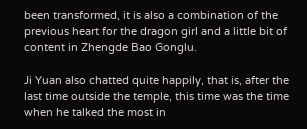been transformed, it is also a combination of the previous heart for the dragon girl and a little bit of content in Zhengde Bao Gonglu.

Ji Yuan also chatted quite happily, that is, after the last time outside the temple, this time was the time when he talked the most in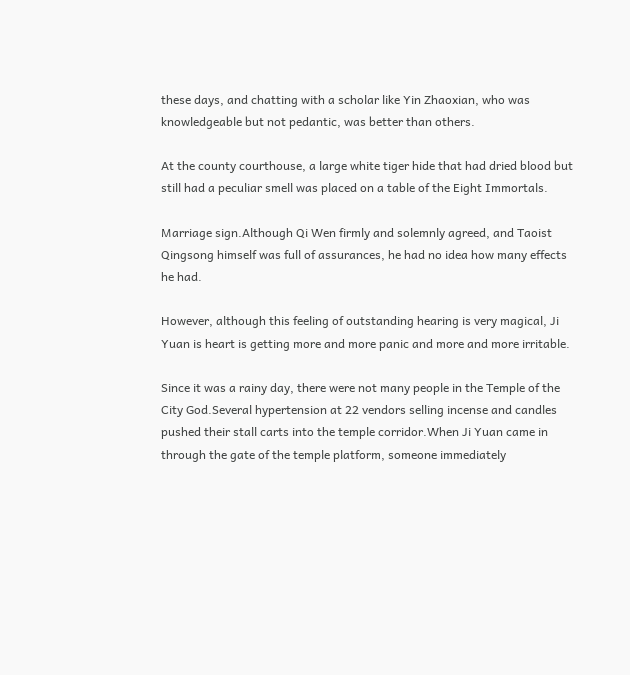these days, and chatting with a scholar like Yin Zhaoxian, who was knowledgeable but not pedantic, was better than others.

At the county courthouse, a large white tiger hide that had dried blood but still had a peculiar smell was placed on a table of the Eight Immortals.

Marriage sign.Although Qi Wen firmly and solemnly agreed, and Taoist Qingsong himself was full of assurances, he had no idea how many effects he had.

However, although this feeling of outstanding hearing is very magical, Ji Yuan is heart is getting more and more panic and more and more irritable.

Since it was a rainy day, there were not many people in the Temple of the City God.Several hypertension at 22 vendors selling incense and candles pushed their stall carts into the temple corridor.When Ji Yuan came in through the gate of the temple platform, someone immediately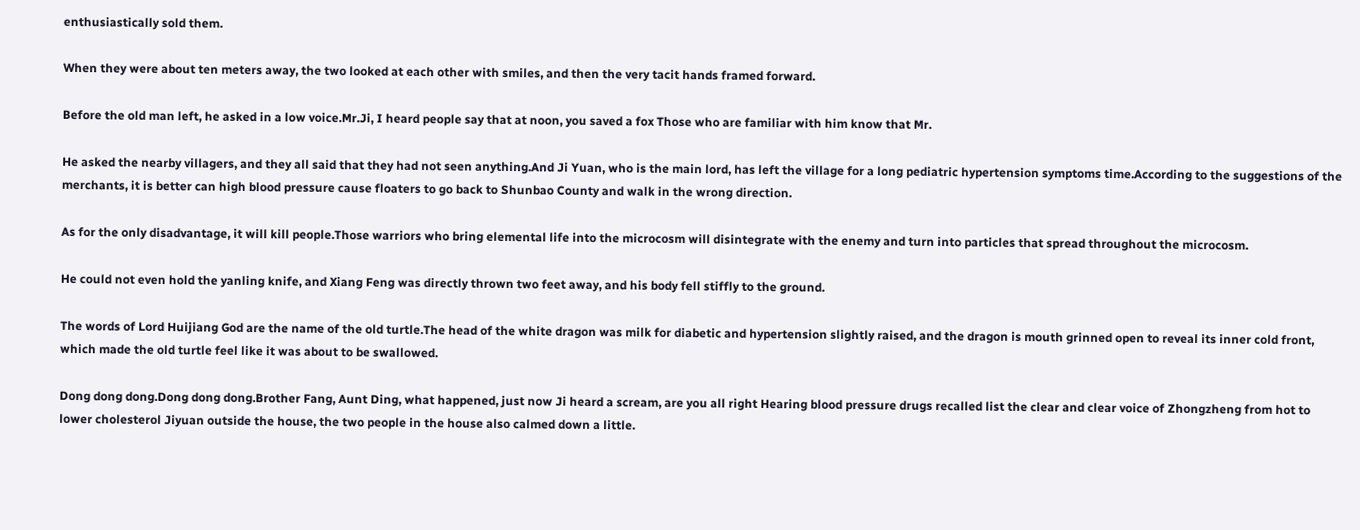enthusiastically sold them.

When they were about ten meters away, the two looked at each other with smiles, and then the very tacit hands framed forward.

Before the old man left, he asked in a low voice.Mr.Ji, I heard people say that at noon, you saved a fox Those who are familiar with him know that Mr.

He asked the nearby villagers, and they all said that they had not seen anything.And Ji Yuan, who is the main lord, has left the village for a long pediatric hypertension symptoms time.According to the suggestions of the merchants, it is better can high blood pressure cause floaters to go back to Shunbao County and walk in the wrong direction.

As for the only disadvantage, it will kill people.Those warriors who bring elemental life into the microcosm will disintegrate with the enemy and turn into particles that spread throughout the microcosm.

He could not even hold the yanling knife, and Xiang Feng was directly thrown two feet away, and his body fell stiffly to the ground.

The words of Lord Huijiang God are the name of the old turtle.The head of the white dragon was milk for diabetic and hypertension slightly raised, and the dragon is mouth grinned open to reveal its inner cold front, which made the old turtle feel like it was about to be swallowed.

Dong dong dong.Dong dong dong.Brother Fang, Aunt Ding, what happened, just now Ji heard a scream, are you all right Hearing blood pressure drugs recalled list the clear and clear voice of Zhongzheng from hot to lower cholesterol Jiyuan outside the house, the two people in the house also calmed down a little.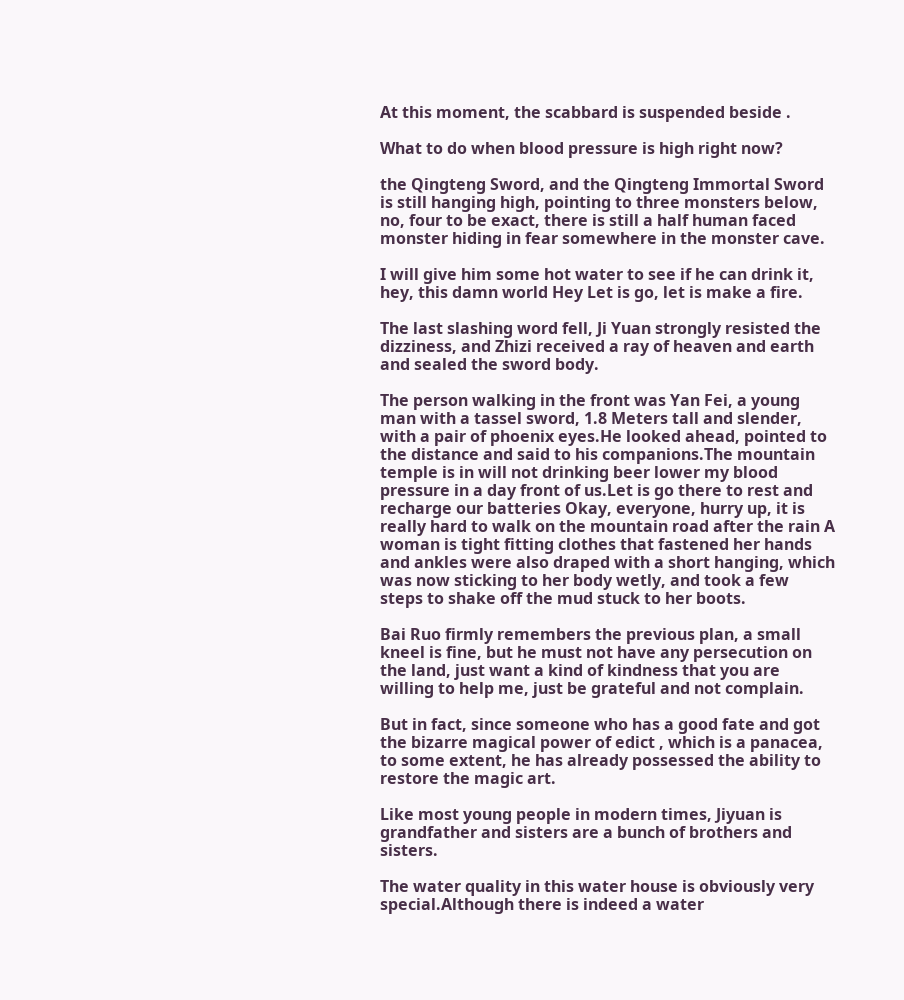At this moment, the scabbard is suspended beside .

What to do when blood pressure is high right now?

the Qingteng Sword, and the Qingteng Immortal Sword is still hanging high, pointing to three monsters below, no, four to be exact, there is still a half human faced monster hiding in fear somewhere in the monster cave.

I will give him some hot water to see if he can drink it, hey, this damn world Hey Let is go, let is make a fire.

The last slashing word fell, Ji Yuan strongly resisted the dizziness, and Zhizi received a ray of heaven and earth and sealed the sword body.

The person walking in the front was Yan Fei, a young man with a tassel sword, 1.8 Meters tall and slender, with a pair of phoenix eyes.He looked ahead, pointed to the distance and said to his companions.The mountain temple is in will not drinking beer lower my blood pressure in a day front of us.Let is go there to rest and recharge our batteries Okay, everyone, hurry up, it is really hard to walk on the mountain road after the rain A woman is tight fitting clothes that fastened her hands and ankles were also draped with a short hanging, which was now sticking to her body wetly, and took a few steps to shake off the mud stuck to her boots.

Bai Ruo firmly remembers the previous plan, a small kneel is fine, but he must not have any persecution on the land, just want a kind of kindness that you are willing to help me, just be grateful and not complain.

But in fact, since someone who has a good fate and got the bizarre magical power of edict , which is a panacea, to some extent, he has already possessed the ability to restore the magic art.

Like most young people in modern times, Jiyuan is grandfather and sisters are a bunch of brothers and sisters.

The water quality in this water house is obviously very special.Although there is indeed a water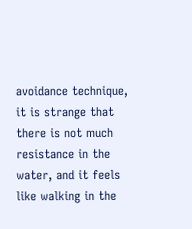avoidance technique, it is strange that there is not much resistance in the water, and it feels like walking in the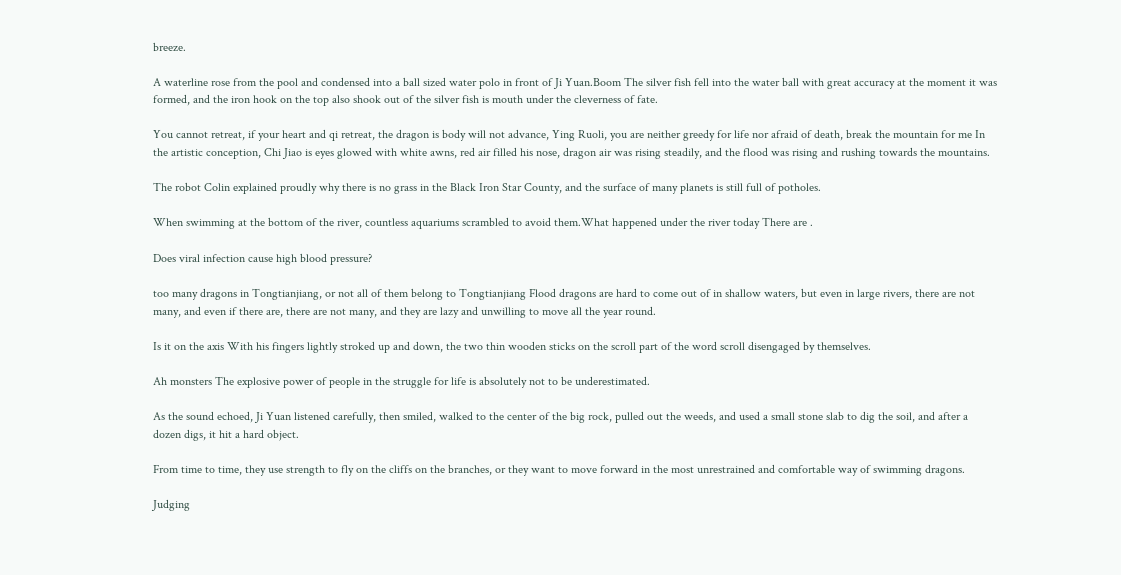breeze.

A waterline rose from the pool and condensed into a ball sized water polo in front of Ji Yuan.Boom The silver fish fell into the water ball with great accuracy at the moment it was formed, and the iron hook on the top also shook out of the silver fish is mouth under the cleverness of fate.

You cannot retreat, if your heart and qi retreat, the dragon is body will not advance, Ying Ruoli, you are neither greedy for life nor afraid of death, break the mountain for me In the artistic conception, Chi Jiao is eyes glowed with white awns, red air filled his nose, dragon air was rising steadily, and the flood was rising and rushing towards the mountains.

The robot Colin explained proudly why there is no grass in the Black Iron Star County, and the surface of many planets is still full of potholes.

When swimming at the bottom of the river, countless aquariums scrambled to avoid them.What happened under the river today There are .

Does viral infection cause high blood pressure?

too many dragons in Tongtianjiang, or not all of them belong to Tongtianjiang Flood dragons are hard to come out of in shallow waters, but even in large rivers, there are not many, and even if there are, there are not many, and they are lazy and unwilling to move all the year round.

Is it on the axis With his fingers lightly stroked up and down, the two thin wooden sticks on the scroll part of the word scroll disengaged by themselves.

Ah monsters The explosive power of people in the struggle for life is absolutely not to be underestimated.

As the sound echoed, Ji Yuan listened carefully, then smiled, walked to the center of the big rock, pulled out the weeds, and used a small stone slab to dig the soil, and after a dozen digs, it hit a hard object.

From time to time, they use strength to fly on the cliffs on the branches, or they want to move forward in the most unrestrained and comfortable way of swimming dragons.

Judging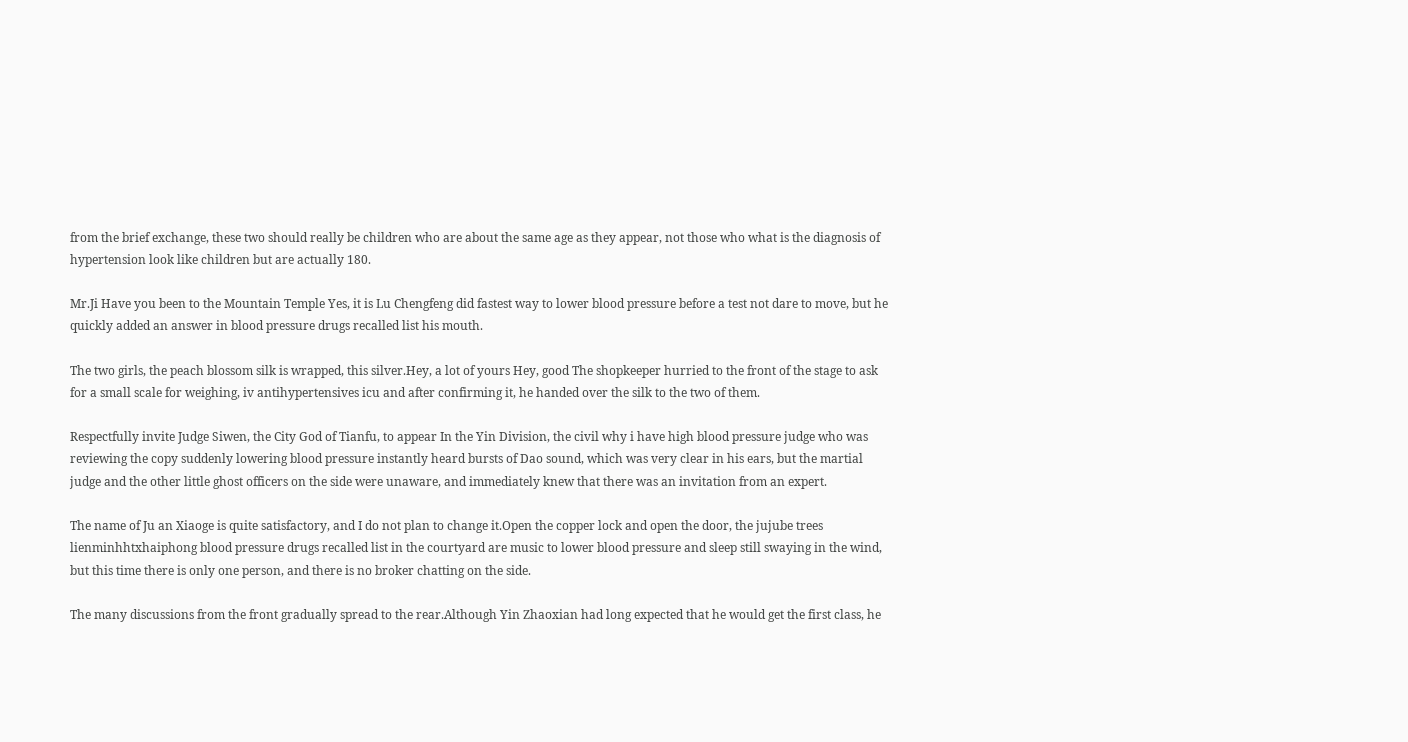from the brief exchange, these two should really be children who are about the same age as they appear, not those who what is the diagnosis of hypertension look like children but are actually 180.

Mr.Ji Have you been to the Mountain Temple Yes, it is Lu Chengfeng did fastest way to lower blood pressure before a test not dare to move, but he quickly added an answer in blood pressure drugs recalled list his mouth.

The two girls, the peach blossom silk is wrapped, this silver.Hey, a lot of yours Hey, good The shopkeeper hurried to the front of the stage to ask for a small scale for weighing, iv antihypertensives icu and after confirming it, he handed over the silk to the two of them.

Respectfully invite Judge Siwen, the City God of Tianfu, to appear In the Yin Division, the civil why i have high blood pressure judge who was reviewing the copy suddenly lowering blood pressure instantly heard bursts of Dao sound, which was very clear in his ears, but the martial judge and the other little ghost officers on the side were unaware, and immediately knew that there was an invitation from an expert.

The name of Ju an Xiaoge is quite satisfactory, and I do not plan to change it.Open the copper lock and open the door, the jujube trees lienminhhtxhaiphong blood pressure drugs recalled list in the courtyard are music to lower blood pressure and sleep still swaying in the wind, but this time there is only one person, and there is no broker chatting on the side.

The many discussions from the front gradually spread to the rear.Although Yin Zhaoxian had long expected that he would get the first class, he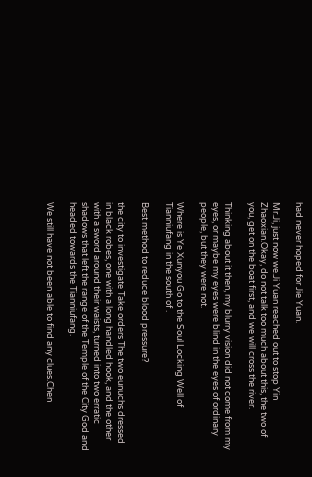had never hoped for Jie Yuan.

Mr.Ji, just now we.Ji Yuan reached out to stop Yin Zhaoxian.Okay, do not talk too much about this, the two of you, get on the boat first, and we will cross the river.

Thinking about it then, my blurry vision did not come from my eyes, or maybe my eyes were blind in the eyes of ordinary people, but they were not.

Where is Ye Xunyou Go to the Soul Locking Well of Tianniufang in the south of .

Best method to reduce blood pressure?

the city to investigate Take orders The two eunuchs dressed in black robes, one with a long handled hook, and the other with a sword around their waists, turned into two erratic shadows that left the range of the Temple of the City God and headed towards the Tianniufang.

We still have not been able to find any clues.Chen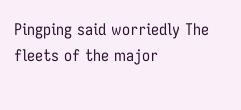Pingping said worriedly The fleets of the major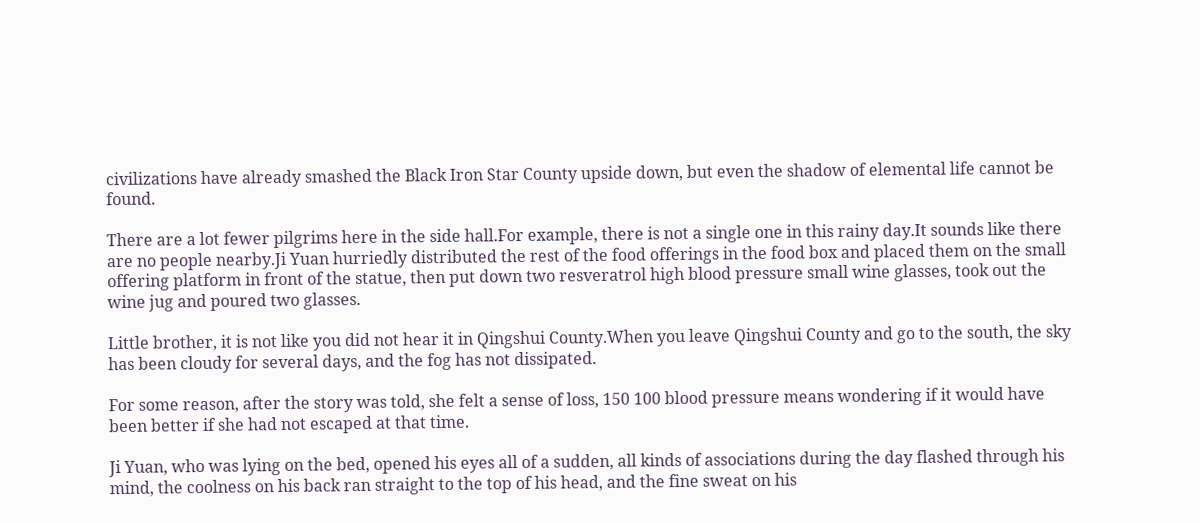civilizations have already smashed the Black Iron Star County upside down, but even the shadow of elemental life cannot be found.

There are a lot fewer pilgrims here in the side hall.For example, there is not a single one in this rainy day.It sounds like there are no people nearby.Ji Yuan hurriedly distributed the rest of the food offerings in the food box and placed them on the small offering platform in front of the statue, then put down two resveratrol high blood pressure small wine glasses, took out the wine jug and poured two glasses.

Little brother, it is not like you did not hear it in Qingshui County.When you leave Qingshui County and go to the south, the sky has been cloudy for several days, and the fog has not dissipated.

For some reason, after the story was told, she felt a sense of loss, 150 100 blood pressure means wondering if it would have been better if she had not escaped at that time.

Ji Yuan, who was lying on the bed, opened his eyes all of a sudden, all kinds of associations during the day flashed through his mind, the coolness on his back ran straight to the top of his head, and the fine sweat on his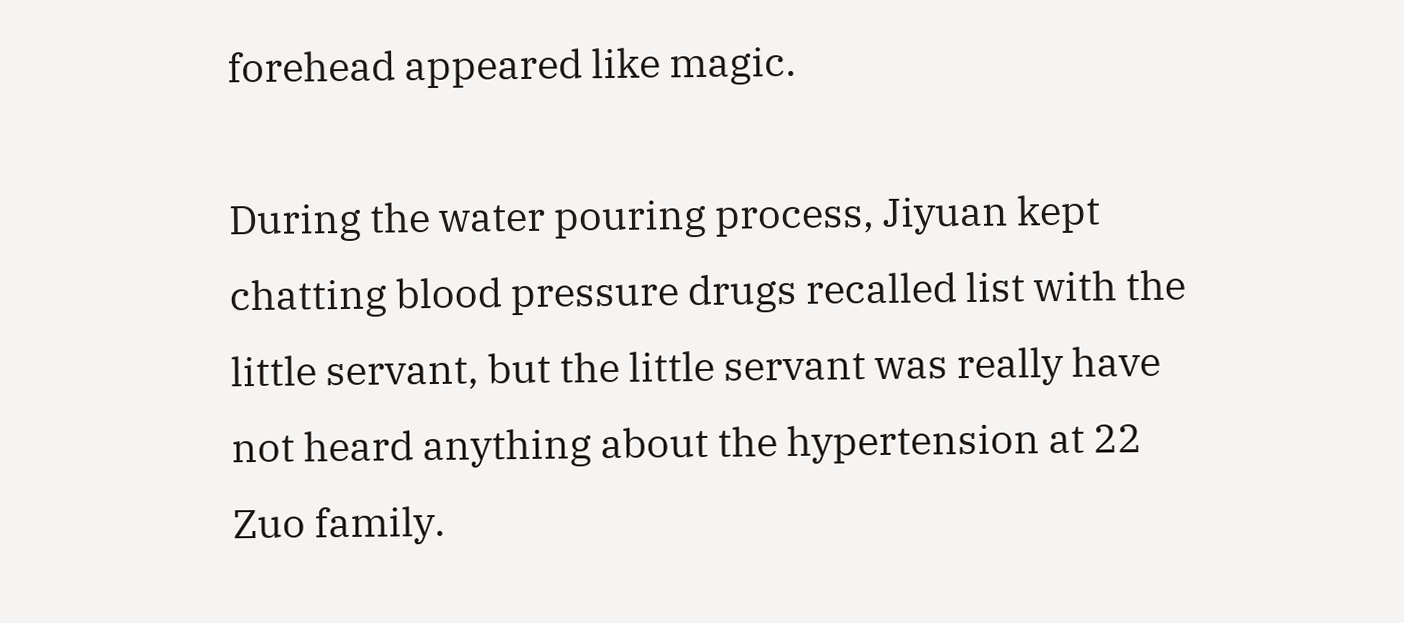forehead appeared like magic.

During the water pouring process, Jiyuan kept chatting blood pressure drugs recalled list with the little servant, but the little servant was really have not heard anything about the hypertension at 22 Zuo family.